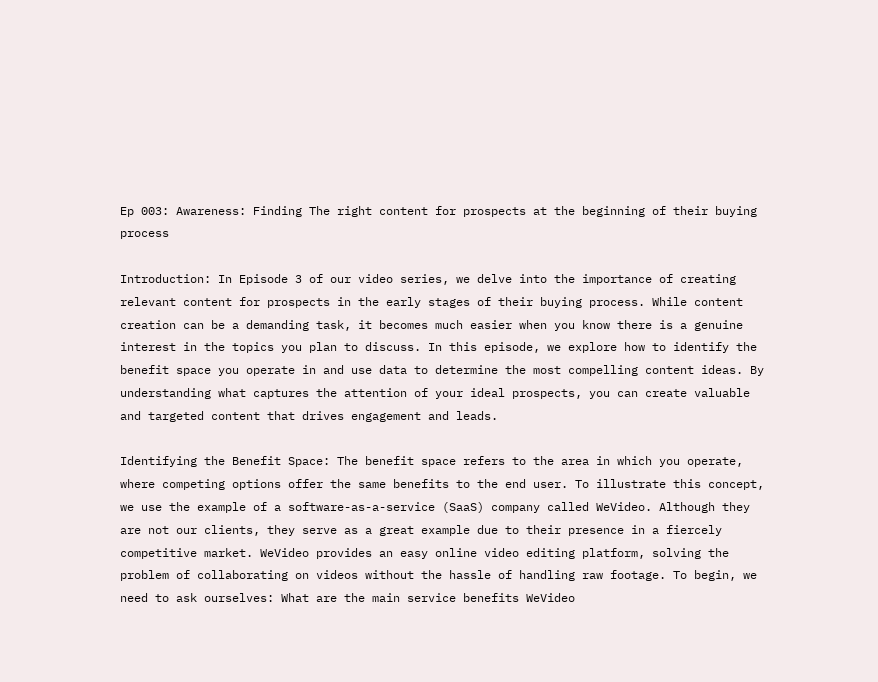Ep 003: Awareness: Finding The right content for prospects at the beginning of their buying process

Introduction: In Episode 3 of our video series, we delve into the importance of creating relevant content for prospects in the early stages of their buying process. While content creation can be a demanding task, it becomes much easier when you know there is a genuine interest in the topics you plan to discuss. In this episode, we explore how to identify the benefit space you operate in and use data to determine the most compelling content ideas. By understanding what captures the attention of your ideal prospects, you can create valuable and targeted content that drives engagement and leads.

Identifying the Benefit Space: The benefit space refers to the area in which you operate, where competing options offer the same benefits to the end user. To illustrate this concept, we use the example of a software-as-a-service (SaaS) company called WeVideo. Although they are not our clients, they serve as a great example due to their presence in a fiercely competitive market. WeVideo provides an easy online video editing platform, solving the problem of collaborating on videos without the hassle of handling raw footage. To begin, we need to ask ourselves: What are the main service benefits WeVideo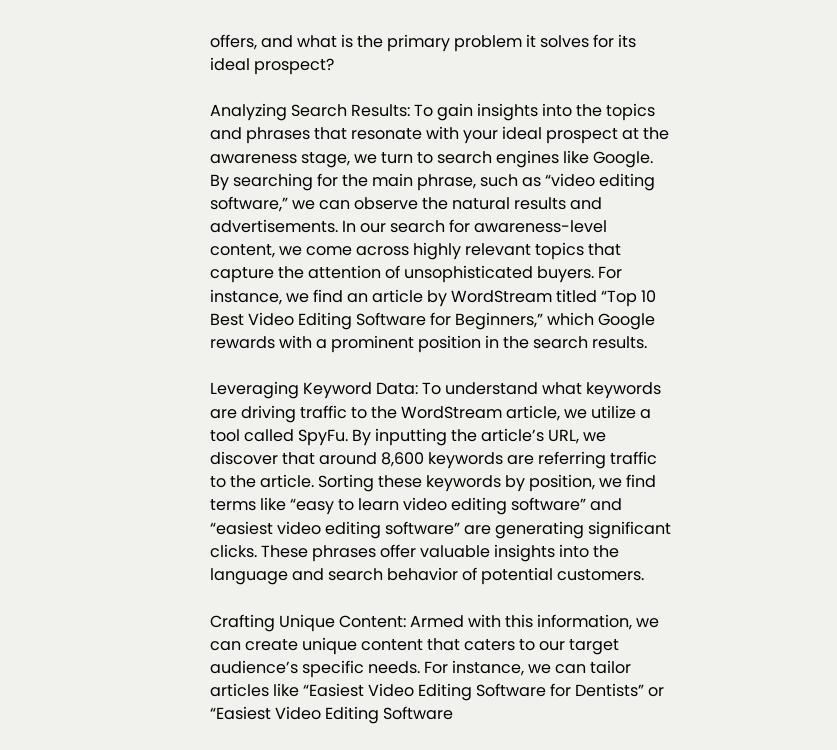offers, and what is the primary problem it solves for its ideal prospect?

Analyzing Search Results: To gain insights into the topics and phrases that resonate with your ideal prospect at the awareness stage, we turn to search engines like Google. By searching for the main phrase, such as “video editing software,” we can observe the natural results and advertisements. In our search for awareness-level content, we come across highly relevant topics that capture the attention of unsophisticated buyers. For instance, we find an article by WordStream titled “Top 10 Best Video Editing Software for Beginners,” which Google rewards with a prominent position in the search results.

Leveraging Keyword Data: To understand what keywords are driving traffic to the WordStream article, we utilize a tool called SpyFu. By inputting the article’s URL, we discover that around 8,600 keywords are referring traffic to the article. Sorting these keywords by position, we find terms like “easy to learn video editing software” and “easiest video editing software” are generating significant clicks. These phrases offer valuable insights into the language and search behavior of potential customers.

Crafting Unique Content: Armed with this information, we can create unique content that caters to our target audience’s specific needs. For instance, we can tailor articles like “Easiest Video Editing Software for Dentists” or “Easiest Video Editing Software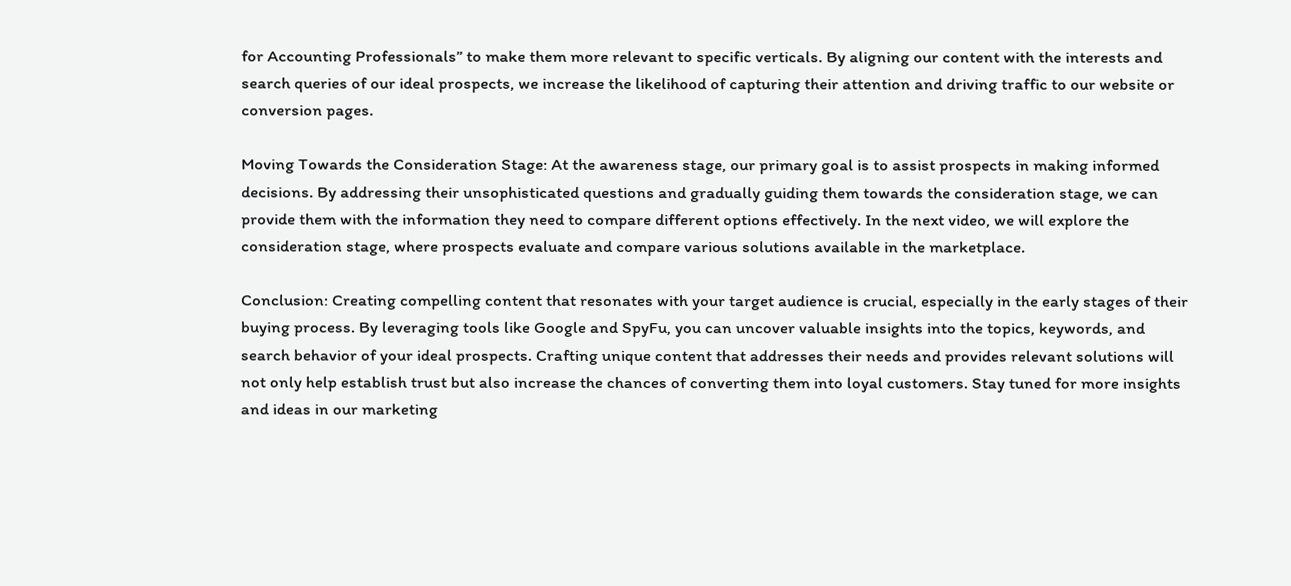for Accounting Professionals” to make them more relevant to specific verticals. By aligning our content with the interests and search queries of our ideal prospects, we increase the likelihood of capturing their attention and driving traffic to our website or conversion pages.

Moving Towards the Consideration Stage: At the awareness stage, our primary goal is to assist prospects in making informed decisions. By addressing their unsophisticated questions and gradually guiding them towards the consideration stage, we can provide them with the information they need to compare different options effectively. In the next video, we will explore the consideration stage, where prospects evaluate and compare various solutions available in the marketplace.

Conclusion: Creating compelling content that resonates with your target audience is crucial, especially in the early stages of their buying process. By leveraging tools like Google and SpyFu, you can uncover valuable insights into the topics, keywords, and search behavior of your ideal prospects. Crafting unique content that addresses their needs and provides relevant solutions will not only help establish trust but also increase the chances of converting them into loyal customers. Stay tuned for more insights and ideas in our marketing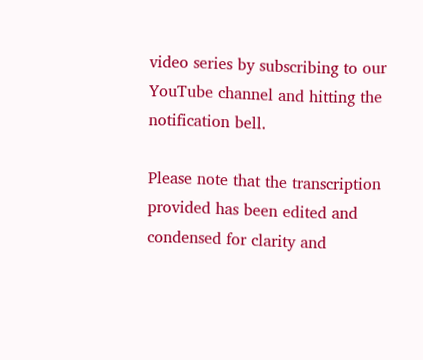video series by subscribing to our YouTube channel and hitting the notification bell.

Please note that the transcription provided has been edited and condensed for clarity and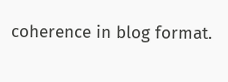coherence in blog format.